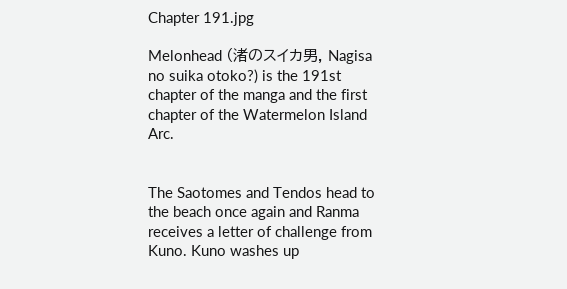Chapter 191.jpg

Melonhead (渚のスイカ男, Nagisa no suika otoko?) is the 191st chapter of the manga and the first chapter of the Watermelon Island Arc.


The Saotomes and Tendos head to the beach once again and Ranma receives a letter of challenge from Kuno. Kuno washes up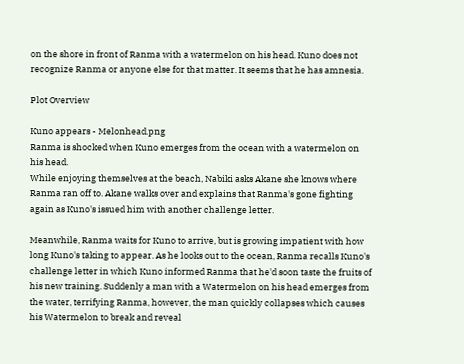on the shore in front of Ranma with a watermelon on his head. Kuno does not recognize Ranma or anyone else for that matter. It seems that he has amnesia.

Plot Overview

Kuno appears - Melonhead.png
Ranma is shocked when Kuno emerges from the ocean with a watermelon on his head.
While enjoying themselves at the beach, Nabiki asks Akane she knows where Ranma ran off to. Akane walks over and explains that Ranma's gone fighting again as Kuno's issued him with another challenge letter.

Meanwhile, Ranma waits for Kuno to arrive, but is growing impatient with how long Kuno's taking to appear. As he looks out to the ocean, Ranma recalls Kuno's challenge letter in which Kuno informed Ranma that he'd soon taste the fruits of his new training. Suddenly a man with a Watermelon on his head emerges from the water, terrifying Ranma, however, the man quickly collapses which causes his Watermelon to break and reveal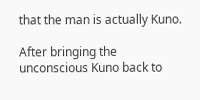that the man is actually Kuno.

After bringing the unconscious Kuno back to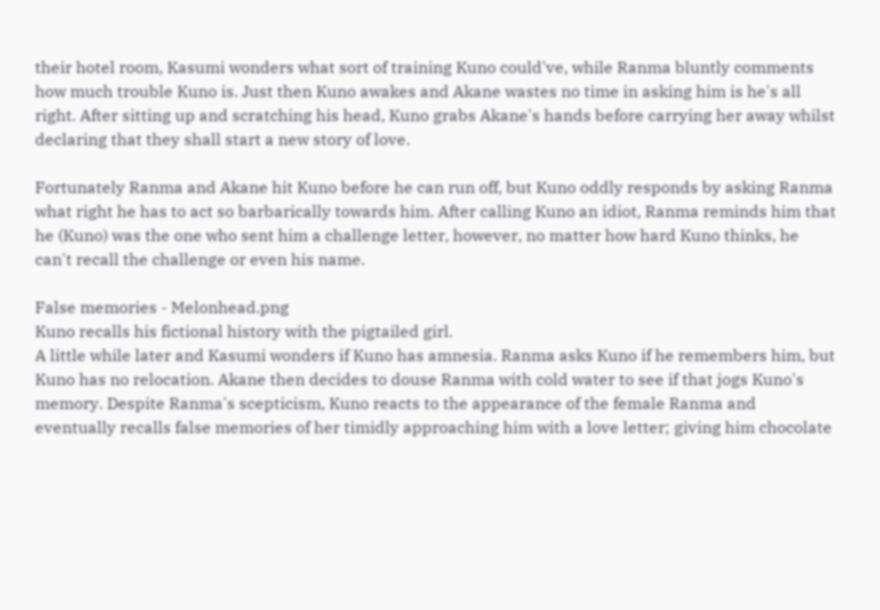their hotel room, Kasumi wonders what sort of training Kuno could've, while Ranma bluntly comments how much trouble Kuno is. Just then Kuno awakes and Akane wastes no time in asking him is he's all right. After sitting up and scratching his head, Kuno grabs Akane's hands before carrying her away whilst declaring that they shall start a new story of love.

Fortunately Ranma and Akane hit Kuno before he can run off, but Kuno oddly responds by asking Ranma what right he has to act so barbarically towards him. After calling Kuno an idiot, Ranma reminds him that he (Kuno) was the one who sent him a challenge letter, however, no matter how hard Kuno thinks, he can't recall the challenge or even his name.

False memories - Melonhead.png
Kuno recalls his fictional history with the pigtailed girl.
A little while later and Kasumi wonders if Kuno has amnesia. Ranma asks Kuno if he remembers him, but Kuno has no relocation. Akane then decides to douse Ranma with cold water to see if that jogs Kuno's memory. Despite Ranma's scepticism, Kuno reacts to the appearance of the female Ranma and eventually recalls false memories of her timidly approaching him with a love letter; giving him chocolate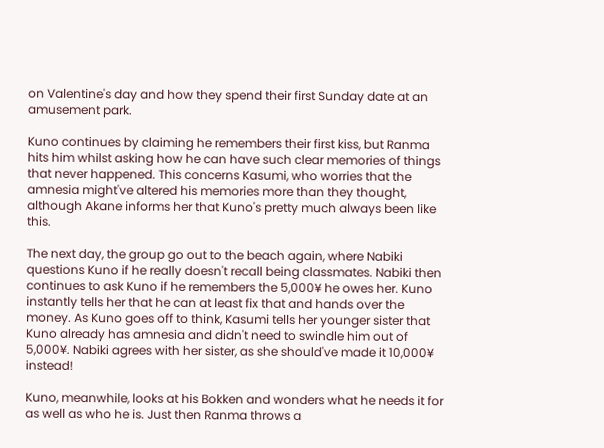on Valentine's day and how they spend their first Sunday date at an amusement park.

Kuno continues by claiming he remembers their first kiss, but Ranma hits him whilst asking how he can have such clear memories of things that never happened. This concerns Kasumi, who worries that the amnesia might've altered his memories more than they thought, although Akane informs her that Kuno's pretty much always been like this.

The next day, the group go out to the beach again, where Nabiki questions Kuno if he really doesn't recall being classmates. Nabiki then continues to ask Kuno if he remembers the 5,000¥ he owes her. Kuno instantly tells her that he can at least fix that and hands over the money. As Kuno goes off to think, Kasumi tells her younger sister that Kuno already has amnesia and didn't need to swindle him out of 5,000¥. Nabiki agrees with her sister, as she should've made it 10,000¥ instead!

Kuno, meanwhile, looks at his Bokken and wonders what he needs it for as well as who he is. Just then Ranma throws a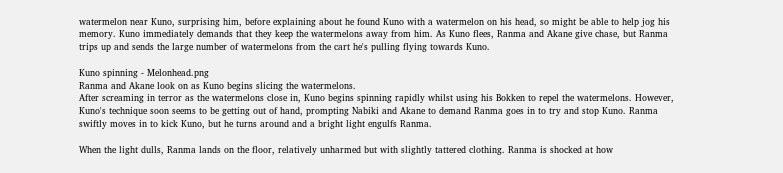watermelon near Kuno, surprising him, before explaining about he found Kuno with a watermelon on his head, so might be able to help jog his memory. Kuno immediately demands that they keep the watermelons away from him. As Kuno flees, Ranma and Akane give chase, but Ranma trips up and sends the large number of watermelons from the cart he's pulling flying towards Kuno.

Kuno spinning - Melonhead.png
Ranma and Akane look on as Kuno begins slicing the watermelons.
After screaming in terror as the watermelons close in, Kuno begins spinning rapidly whilst using his Bokken to repel the watermelons. However, Kuno's technique soon seems to be getting out of hand, prompting Nabiki and Akane to demand Ranma goes in to try and stop Kuno. Ranma swiftly moves in to kick Kuno, but he turns around and a bright light engulfs Ranma.

When the light dulls, Ranma lands on the floor, relatively unharmed but with slightly tattered clothing. Ranma is shocked at how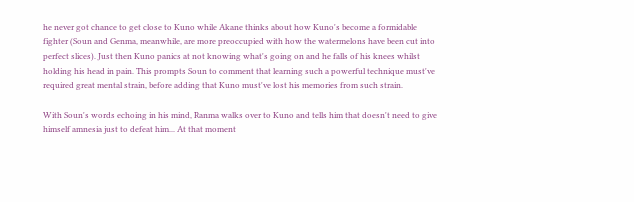he never got chance to get close to Kuno while Akane thinks about how Kuno's become a formidable fighter (Soun and Genma, meanwhile, are more preoccupied with how the watermelons have been cut into perfect slices). Just then Kuno panics at not knowing what's going on and he falls of his knees whilst holding his head in pain. This prompts Soun to comment that learning such a powerful technique must've required great mental strain, before adding that Kuno must've lost his memories from such strain.

With Soun's words echoing in his mind, Ranma walks over to Kuno and tells him that doesn't need to give himself amnesia just to defeat him... At that moment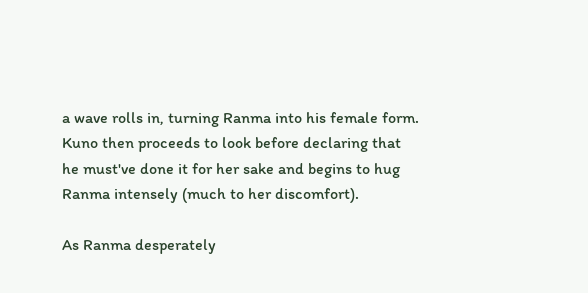a wave rolls in, turning Ranma into his female form. Kuno then proceeds to look before declaring that he must've done it for her sake and begins to hug Ranma intensely (much to her discomfort).

As Ranma desperately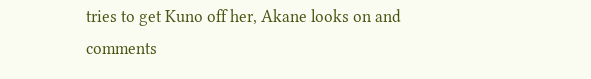tries to get Kuno off her, Akane looks on and comments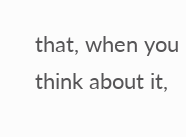that, when you think about it,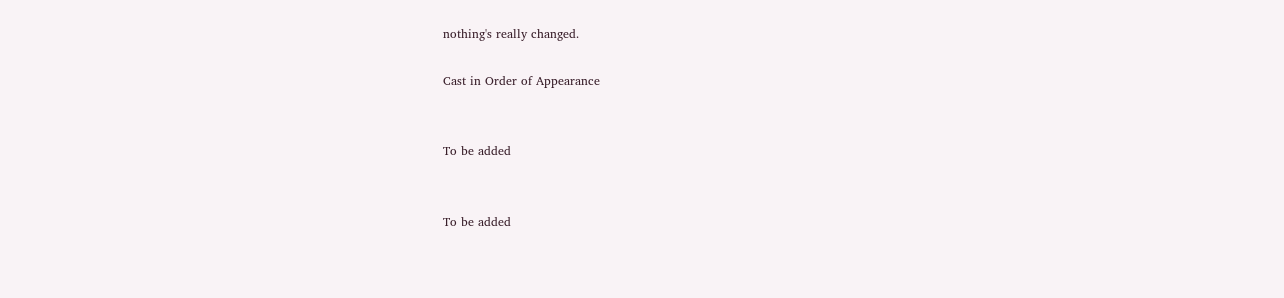nothing's really changed.

Cast in Order of Appearance


To be added


To be added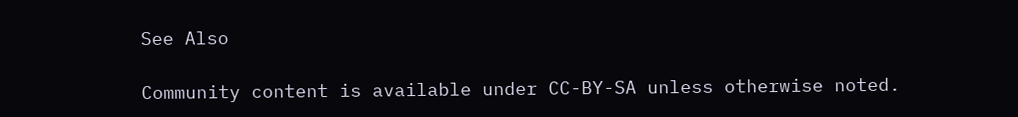See Also

Community content is available under CC-BY-SA unless otherwise noted.